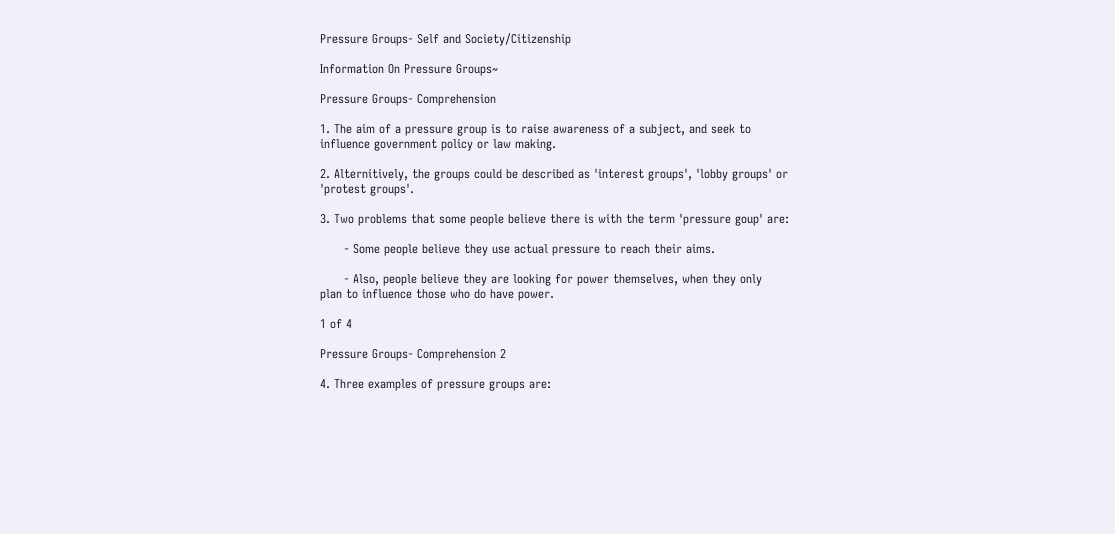Pressure Groups- Self and Society/Citizenship

Information On Pressure Groups~

Pressure Groups- Comprehension

1. The aim of a pressure group is to raise awareness of a subject, and seek to influence government policy or law making.

2. Alternitively, the groups could be described as 'interest groups', 'lobby groups' or 'protest groups'.

3. Two problems that some people believe there is with the term 'pressure goup' are:

      - Some people believe they use actual pressure to reach their aims.

      - Also, people believe they are looking for power themselves, when they only    plan to influence those who do have power.

1 of 4

Pressure Groups- Comprehension 2

4. Three examples of pressure groups are: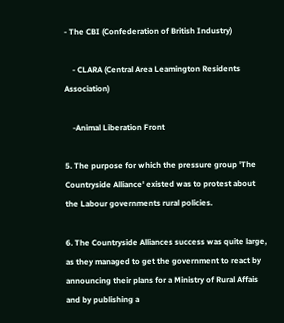- The CBI (Confederation of British Industry)

    - CLARA (Central Area Leamington Residents Association)

    -Animal Liberation Front

5. The purpose for which the pressure group 'The Countryside Alliance' existed was to protest about the Labour governments rural policies.

6. The Countryside Alliances success was quite large, as they managed to get the government to react by announcing their plans for a Ministry of Rural Affais and by publishing a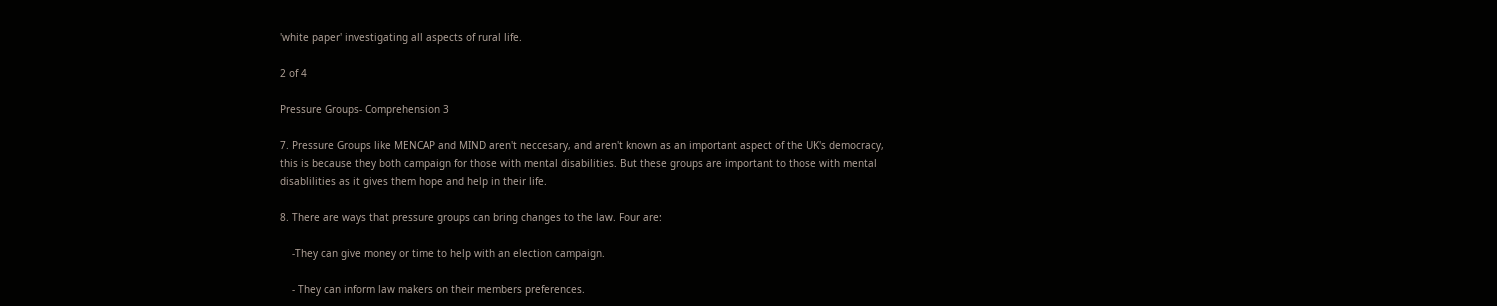'white paper' investigating all aspects of rural life.

2 of 4

Pressure Groups- Comprehension 3

7. Pressure Groups like MENCAP and MIND aren't neccesary, and aren't known as an important aspect of the UK's democracy, this is because they both campaign for those with mental disabilities. But these groups are important to those with mental disablilities as it gives them hope and help in their life.

8. There are ways that pressure groups can bring changes to the law. Four are:

    -They can give money or time to help with an election campaign.

    - They can inform law makers on their members preferences.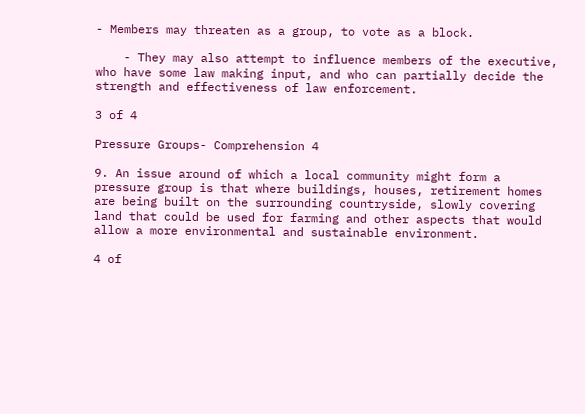- Members may threaten as a group, to vote as a block.

    - They may also attempt to influence members of the executive, who have some law making input, and who can partially decide the strength and effectiveness of law enforcement.

3 of 4

Pressure Groups- Comprehension 4

9. An issue around of which a local community might form a pressure group is that where buildings, houses, retirement homes are being built on the surrounding countryside, slowly covering land that could be used for farming and other aspects that would allow a more environmental and sustainable environment.

4 of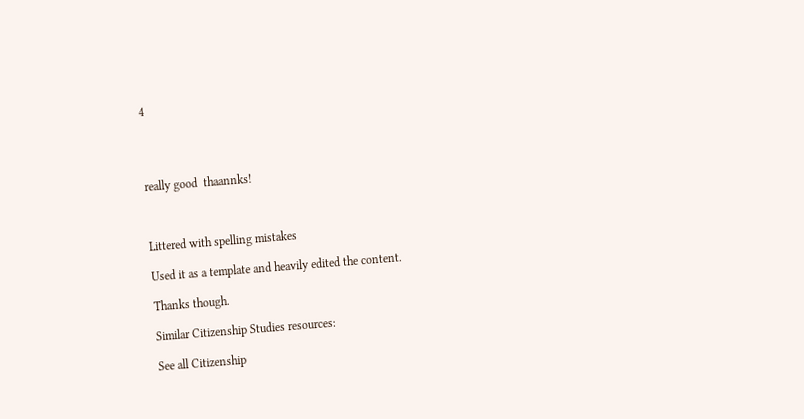4




really good  thaannks!



Littered with spelling mistakes

Used it as a template and heavily edited the content.

Thanks though.

Similar Citizenship Studies resources:

See all Citizenship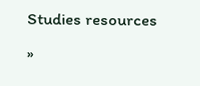Studies resources »